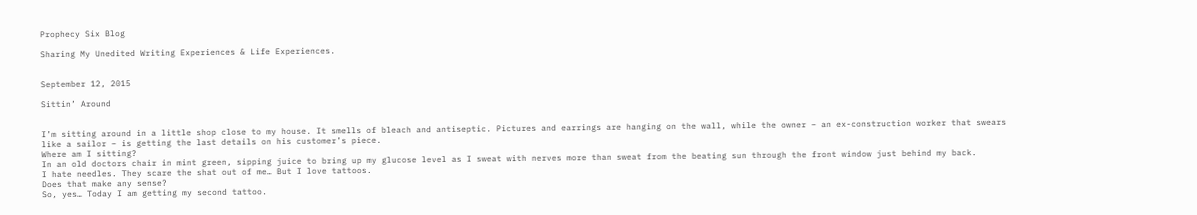Prophecy Six Blog

Sharing My Unedited Writing Experiences & Life Experiences.


September 12, 2015

Sittin’ Around


I’m sitting around in a little shop close to my house. It smells of bleach and antiseptic. Pictures and earrings are hanging on the wall, while the owner – an ex-construction worker that swears like a sailor – is getting the last details on his customer’s piece.
Where am I sitting?
In an old doctors chair in mint green, sipping juice to bring up my glucose level as I sweat with nerves more than sweat from the beating sun through the front window just behind my back.
I hate needles. They scare the shat out of me… But I love tattoos.
Does that make any sense?
So, yes… Today I am getting my second tattoo.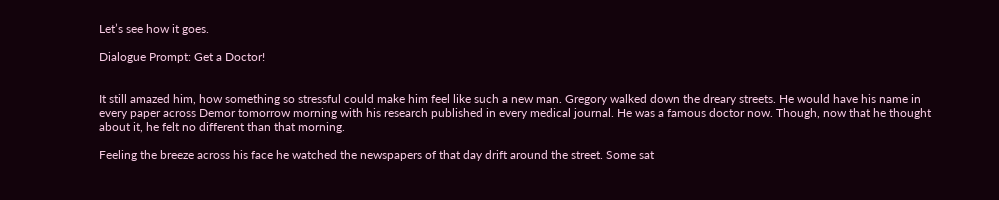Let’s see how it goes.

Dialogue Prompt: Get a Doctor!


It still amazed him, how something so stressful could make him feel like such a new man. Gregory walked down the dreary streets. He would have his name in every paper across Demor tomorrow morning with his research published in every medical journal. He was a famous doctor now. Though, now that he thought about it, he felt no different than that morning.

Feeling the breeze across his face he watched the newspapers of that day drift around the street. Some sat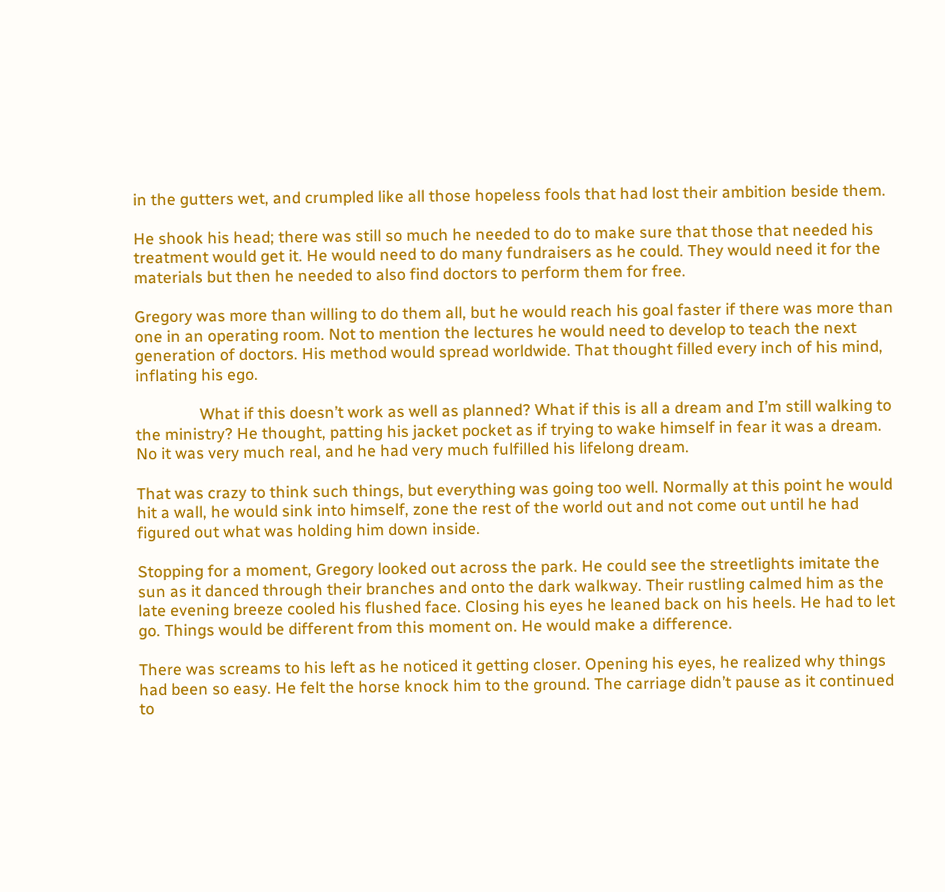in the gutters wet, and crumpled like all those hopeless fools that had lost their ambition beside them.

He shook his head; there was still so much he needed to do to make sure that those that needed his treatment would get it. He would need to do many fundraisers as he could. They would need it for the materials but then he needed to also find doctors to perform them for free.

Gregory was more than willing to do them all, but he would reach his goal faster if there was more than one in an operating room. Not to mention the lectures he would need to develop to teach the next generation of doctors. His method would spread worldwide. That thought filled every inch of his mind, inflating his ego.

                What if this doesn’t work as well as planned? What if this is all a dream and I’m still walking to the ministry? He thought, patting his jacket pocket as if trying to wake himself in fear it was a dream. No it was very much real, and he had very much fulfilled his lifelong dream.

That was crazy to think such things, but everything was going too well. Normally at this point he would hit a wall, he would sink into himself, zone the rest of the world out and not come out until he had figured out what was holding him down inside.

Stopping for a moment, Gregory looked out across the park. He could see the streetlights imitate the sun as it danced through their branches and onto the dark walkway. Their rustling calmed him as the late evening breeze cooled his flushed face. Closing his eyes he leaned back on his heels. He had to let go. Things would be different from this moment on. He would make a difference.

There was screams to his left as he noticed it getting closer. Opening his eyes, he realized why things had been so easy. He felt the horse knock him to the ground. The carriage didn’t pause as it continued to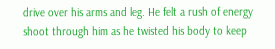drive over his arms and leg. He felt a rush of energy shoot through him as he twisted his body to keep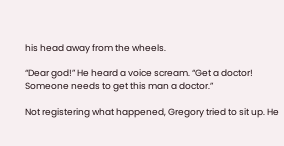his head away from the wheels.

“Dear god!” He heard a voice scream. “Get a doctor! Someone needs to get this man a doctor.”

Not registering what happened, Gregory tried to sit up. He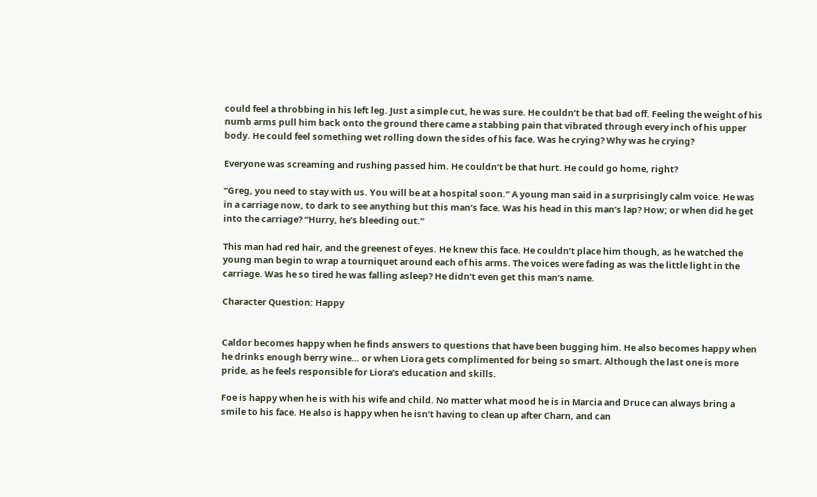could feel a throbbing in his left leg. Just a simple cut, he was sure. He couldn’t be that bad off. Feeling the weight of his numb arms pull him back onto the ground there came a stabbing pain that vibrated through every inch of his upper body. He could feel something wet rolling down the sides of his face. Was he crying? Why was he crying?

Everyone was screaming and rushing passed him. He couldn’t be that hurt. He could go home, right?

“Greg, you need to stay with us. You will be at a hospital soon.” A young man said in a surprisingly calm voice. He was in a carriage now, to dark to see anything but this man’s face. Was his head in this man’s lap? How; or when did he get into the carriage? “Hurry, he’s bleeding out.”

This man had red hair, and the greenest of eyes. He knew this face. He couldn’t place him though, as he watched the young man begin to wrap a tourniquet around each of his arms. The voices were fading as was the little light in the carriage. Was he so tired he was falling asleep? He didn’t even get this man’s name.

Character Question: Happy


Caldor becomes happy when he finds answers to questions that have been bugging him. He also becomes happy when he drinks enough berry wine… or when Liora gets complimented for being so smart. Although the last one is more pride, as he feels responsible for Liora’s education and skills.

Foe is happy when he is with his wife and child. No matter what mood he is in Marcia and Druce can always bring a smile to his face. He also is happy when he isn’t having to clean up after Charn, and can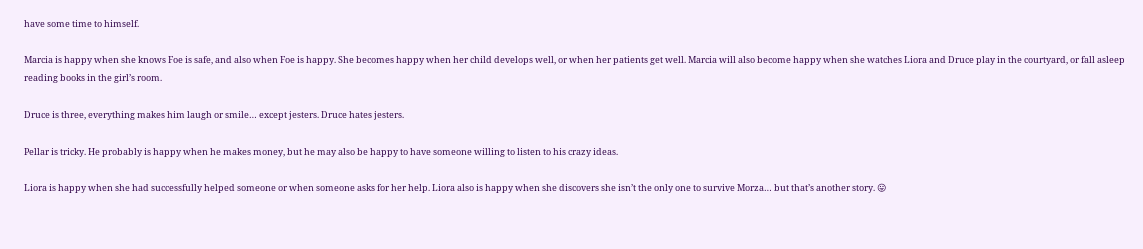have some time to himself.

Marcia is happy when she knows Foe is safe, and also when Foe is happy. She becomes happy when her child develops well, or when her patients get well. Marcia will also become happy when she watches Liora and Druce play in the courtyard, or fall asleep reading books in the girl’s room.

Druce is three, everything makes him laugh or smile… except jesters. Druce hates jesters.

Pellar is tricky. He probably is happy when he makes money, but he may also be happy to have someone willing to listen to his crazy ideas.

Liora is happy when she had successfully helped someone or when someone asks for her help. Liora also is happy when she discovers she isn’t the only one to survive Morza… but that’s another story. 😛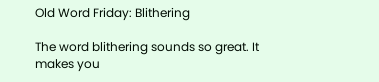Old Word Friday: Blithering

The word blithering sounds so great. It makes you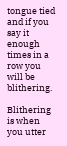tongue tied and if you say it enough times in a row you will be blithering.

Blithering is when you utter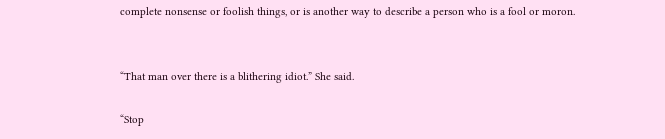complete nonsense or foolish things, or is another way to describe a person who is a fool or moron.


“That man over there is a blithering idiot.” She said.

“Stop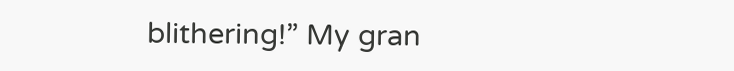blithering!” My gran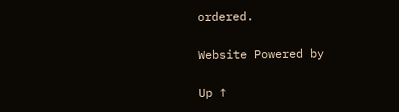ordered.

Website Powered by

Up ↑